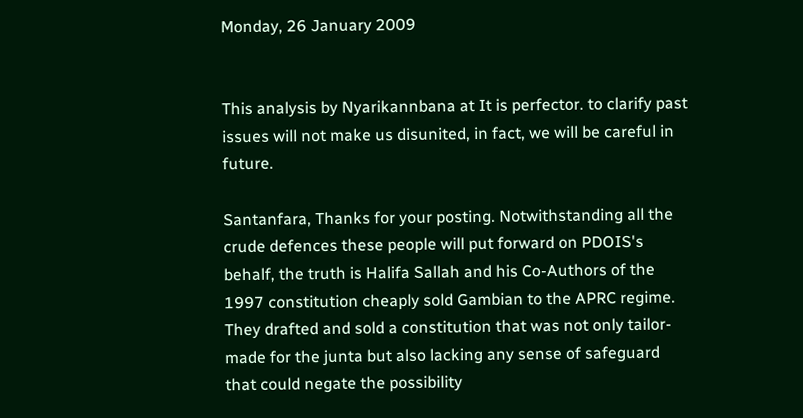Monday, 26 January 2009


This analysis by Nyarikannbana at It is perfector. to clarify past issues will not make us disunited, in fact, we will be careful in future.

Santanfara, Thanks for your posting. Notwithstanding all the crude defences these people will put forward on PDOIS's behalf, the truth is Halifa Sallah and his Co-Authors of the 1997 constitution cheaply sold Gambian to the APRC regime. They drafted and sold a constitution that was not only tailor- made for the junta but also lacking any sense of safeguard that could negate the possibility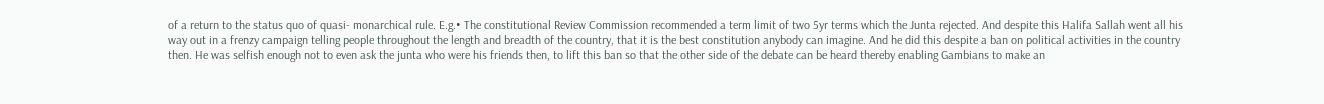of a return to the status quo of quasi- monarchical rule. E.g.• The constitutional Review Commission recommended a term limit of two 5yr terms which the Junta rejected. And despite this Halifa Sallah went all his way out in a frenzy campaign telling people throughout the length and breadth of the country, that it is the best constitution anybody can imagine. And he did this despite a ban on political activities in the country then. He was selfish enough not to even ask the junta who were his friends then, to lift this ban so that the other side of the debate can be heard thereby enabling Gambians to make an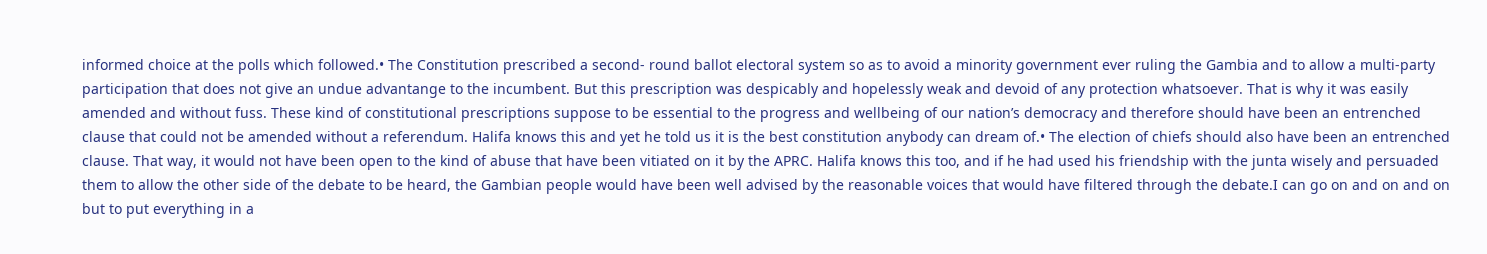informed choice at the polls which followed.• The Constitution prescribed a second- round ballot electoral system so as to avoid a minority government ever ruling the Gambia and to allow a multi-party participation that does not give an undue advantange to the incumbent. But this prescription was despicably and hopelessly weak and devoid of any protection whatsoever. That is why it was easily amended and without fuss. These kind of constitutional prescriptions suppose to be essential to the progress and wellbeing of our nation’s democracy and therefore should have been an entrenched clause that could not be amended without a referendum. Halifa knows this and yet he told us it is the best constitution anybody can dream of.• The election of chiefs should also have been an entrenched clause. That way, it would not have been open to the kind of abuse that have been vitiated on it by the APRC. Halifa knows this too, and if he had used his friendship with the junta wisely and persuaded them to allow the other side of the debate to be heard, the Gambian people would have been well advised by the reasonable voices that would have filtered through the debate.I can go on and on and on but to put everything in a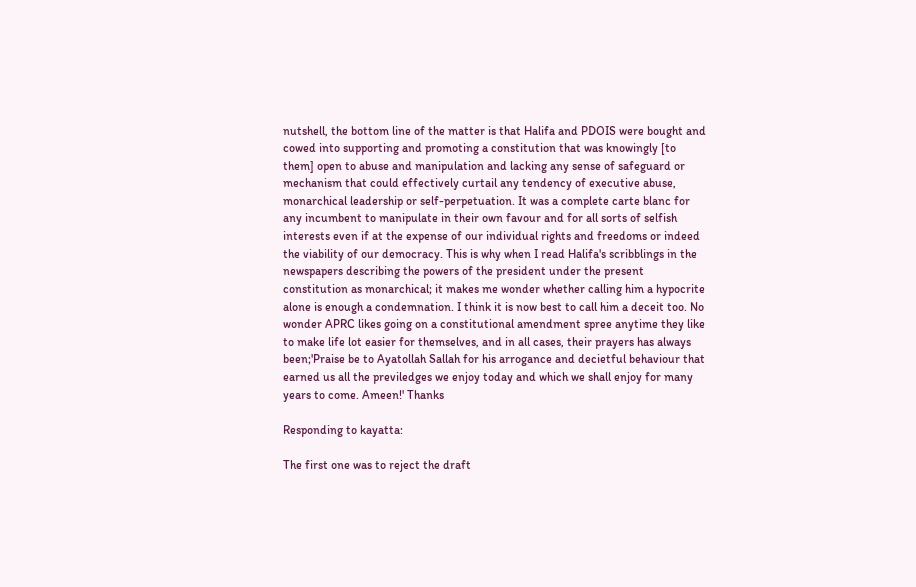nutshell, the bottom line of the matter is that Halifa and PDOIS were bought and cowed into supporting and promoting a constitution that was knowingly [to them] open to abuse and manipulation and lacking any sense of safeguard or mechanism that could effectively curtail any tendency of executive abuse, monarchical leadership or self-perpetuation. It was a complete carte blanc for any incumbent to manipulate in their own favour and for all sorts of selfish interests even if at the expense of our individual rights and freedoms or indeed the viability of our democracy. This is why when I read Halifa's scribblings in the newspapers describing the powers of the president under the present constitution as monarchical; it makes me wonder whether calling him a hypocrite alone is enough a condemnation. I think it is now best to call him a deceit too. No wonder APRC likes going on a constitutional amendment spree anytime they like to make life lot easier for themselves, and in all cases, their prayers has always been;'Praise be to Ayatollah Sallah for his arrogance and decietful behaviour that earned us all the previledges we enjoy today and which we shall enjoy for many years to come. Ameen!' Thanks

Responding to kayatta:

The first one was to reject the draft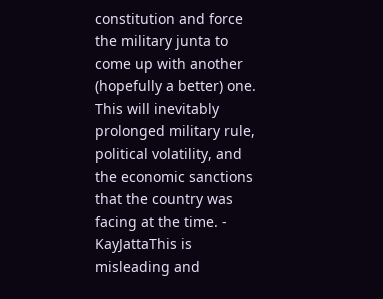constitution and force the military junta to come up with another (hopefully a better) one. This will inevitably prolonged military rule, political volatility, and the economic sanctions that the country was facing at the time. - KayJattaThis is misleading and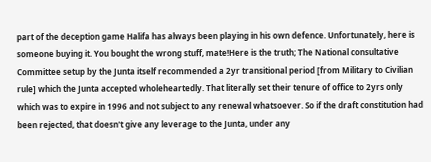part of the deception game Halifa has always been playing in his own defence. Unfortunately, here is someone buying it. You bought the wrong stuff, mate!Here is the truth; The National consultative Committee setup by the Junta itself recommended a 2yr transitional period [from Military to Civilian rule] which the Junta accepted wholeheartedly. That literally set their tenure of office to 2yrs only which was to expire in 1996 and not subject to any renewal whatsoever. So if the draft constitution had been rejected, that doesn't give any leverage to the Junta, under any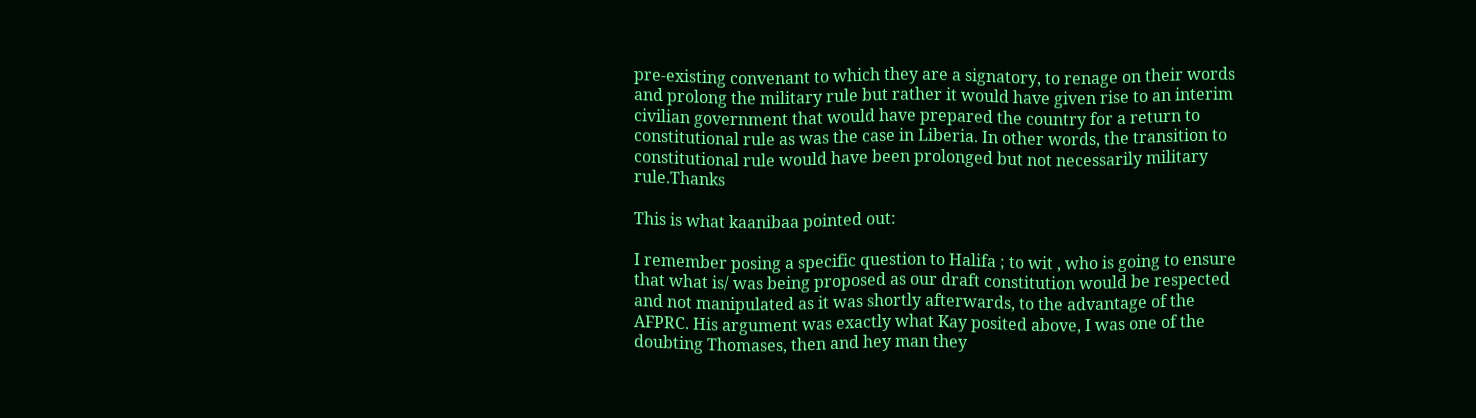pre-existing convenant to which they are a signatory, to renage on their words and prolong the military rule but rather it would have given rise to an interim civilian government that would have prepared the country for a return to constitutional rule as was the case in Liberia. In other words, the transition to constitutional rule would have been prolonged but not necessarily military rule.Thanks

This is what kaanibaa pointed out:

I remember posing a specific question to Halifa ; to wit , who is going to ensure that what is/ was being proposed as our draft constitution would be respected and not manipulated as it was shortly afterwards, to the advantage of the AFPRC. His argument was exactly what Kay posited above, I was one of the doubting Thomases, then and hey man they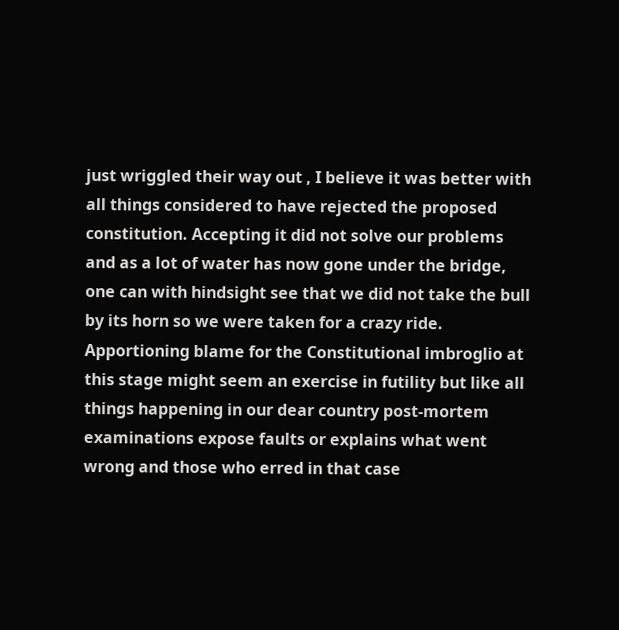just wriggled their way out , I believe it was better with all things considered to have rejected the proposed constitution. Accepting it did not solve our problems and as a lot of water has now gone under the bridge, one can with hindsight see that we did not take the bull by its horn so we were taken for a crazy ride. Apportioning blame for the Constitutional imbroglio at this stage might seem an exercise in futility but like all things happening in our dear country post-mortem examinations expose faults or explains what went wrong and those who erred in that case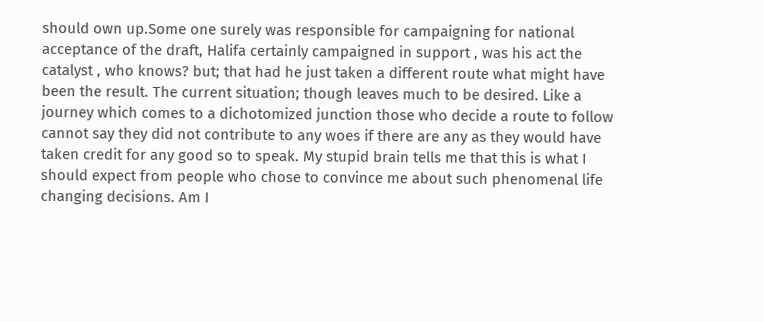should own up.Some one surely was responsible for campaigning for national acceptance of the draft, Halifa certainly campaigned in support , was his act the catalyst , who knows? but; that had he just taken a different route what might have been the result. The current situation; though leaves much to be desired. Like a journey which comes to a dichotomized junction those who decide a route to follow cannot say they did not contribute to any woes if there are any as they would have taken credit for any good so to speak. My stupid brain tells me that this is what I should expect from people who chose to convince me about such phenomenal life changing decisions. Am I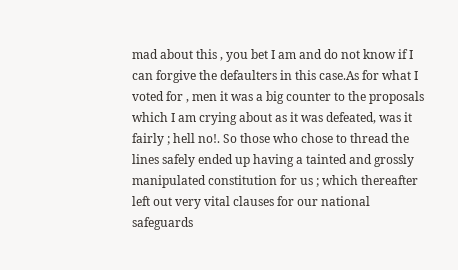mad about this , you bet I am and do not know if I can forgive the defaulters in this case.As for what I voted for , men it was a big counter to the proposals which I am crying about as it was defeated, was it fairly ; hell no!. So those who chose to thread the lines safely ended up having a tainted and grossly manipulated constitution for us ; which thereafter left out very vital clauses for our national safeguards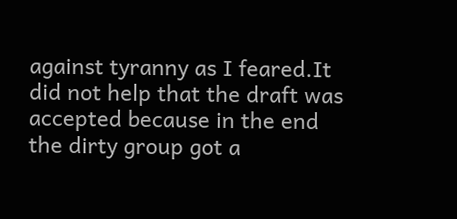against tyranny as I feared.It did not help that the draft was accepted because in the end the dirty group got a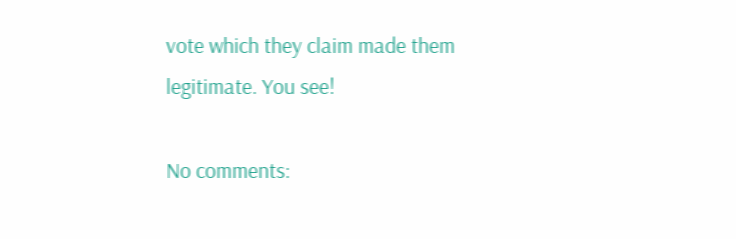vote which they claim made them legitimate. You see!

No comments: